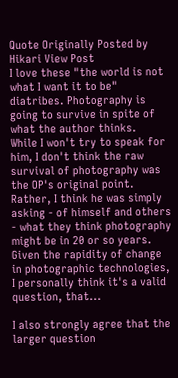Quote Originally Posted by Hikari View Post
I love these "the world is not what I want it to be" diatribes. Photography is going to survive in spite of what the author thinks.
While I won't try to speak for him, I don't think the raw survival of photography was the OP's original point. Rather, I think he was simply asking - of himself and others - what they think photography might be in 20 or so years. Given the rapidity of change in photographic technologies, I personally think it's a valid question, that...

I also strongly agree that the larger question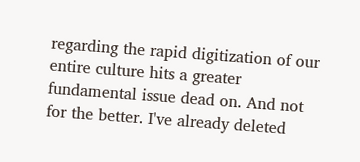regarding the rapid digitization of our entire culture hits a greater fundamental issue dead on. And not for the better. I've already deleted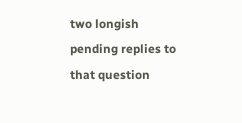two longish pending replies to that question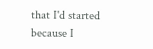that I'd started because I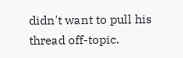didn't want to pull his thread off-topic.